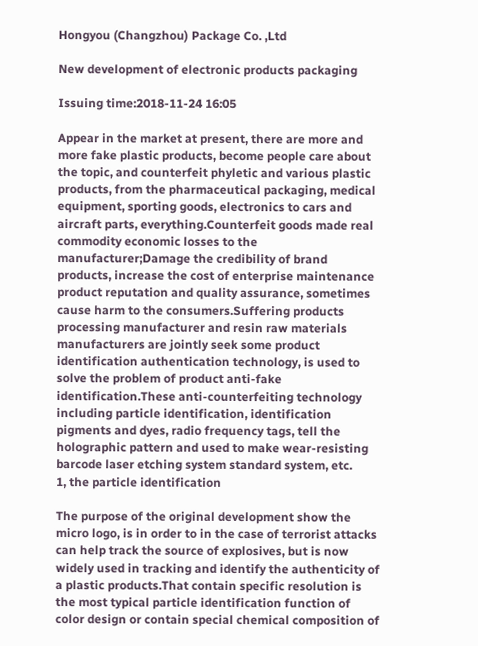Hongyou (Changzhou) Package Co. ,Ltd

New development of electronic products packaging

Issuing time:2018-11-24 16:05

Appear in the market at present, there are more and more fake plastic products, become people care about the topic, and counterfeit phyletic and various plastic products, from the pharmaceutical packaging, medical equipment, sporting goods, electronics to cars and aircraft parts, everything.Counterfeit goods made real commodity economic losses to the manufacturer;Damage the credibility of brand products, increase the cost of enterprise maintenance product reputation and quality assurance, sometimes cause harm to the consumers.Suffering products processing manufacturer and resin raw materials manufacturers are jointly seek some product identification authentication technology, is used to solve the problem of product anti-fake identification.These anti-counterfeiting technology including particle identification, identification pigments and dyes, radio frequency tags, tell the holographic pattern and used to make wear-resisting barcode laser etching system standard system, etc.
1, the particle identification

The purpose of the original development show the micro logo, is in order to in the case of terrorist attacks can help track the source of explosives, but is now widely used in tracking and identify the authenticity of a plastic products.That contain specific resolution is the most typical particle identification function of color design or contain special chemical composition of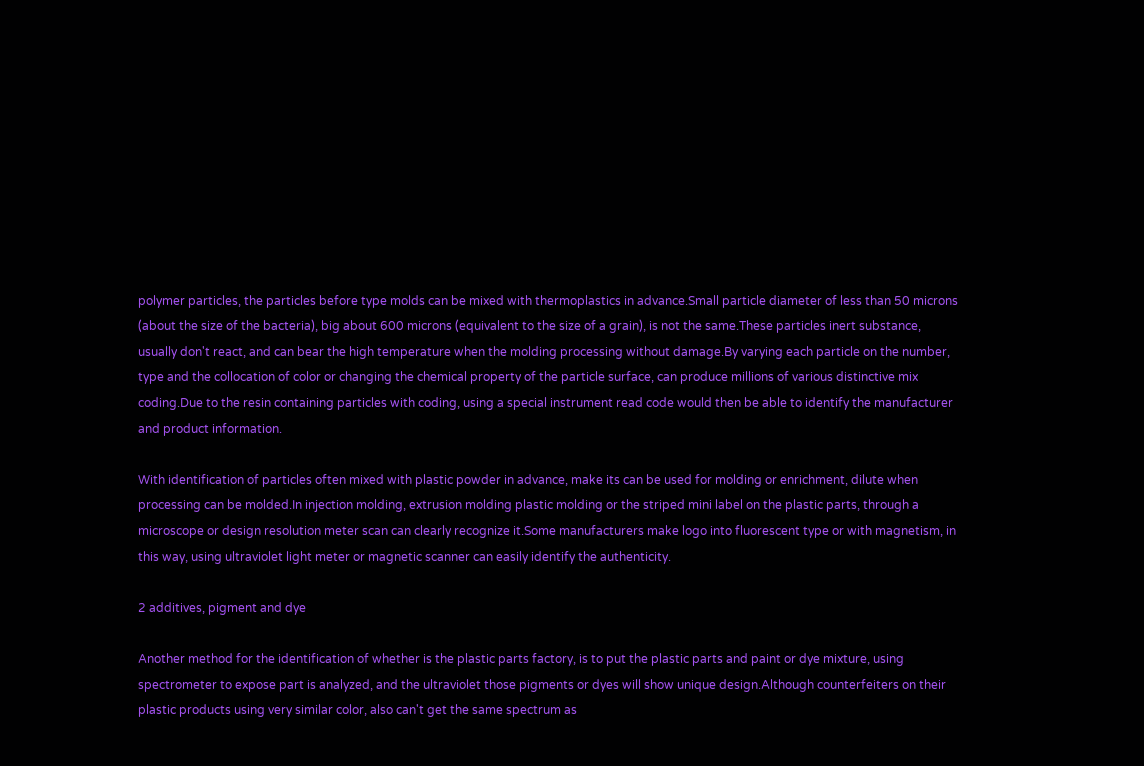polymer particles, the particles before type molds can be mixed with thermoplastics in advance.Small particle diameter of less than 50 microns (about the size of the bacteria), big about 600 microns (equivalent to the size of a grain), is not the same.These particles inert substance, usually don't react, and can bear the high temperature when the molding processing without damage.By varying each particle on the number, type and the collocation of color or changing the chemical property of the particle surface, can produce millions of various distinctive mix coding.Due to the resin containing particles with coding, using a special instrument read code would then be able to identify the manufacturer and product information.

With identification of particles often mixed with plastic powder in advance, make its can be used for molding or enrichment, dilute when processing can be molded.In injection molding, extrusion molding plastic molding or the striped mini label on the plastic parts, through a microscope or design resolution meter scan can clearly recognize it.Some manufacturers make logo into fluorescent type or with magnetism, in this way, using ultraviolet light meter or magnetic scanner can easily identify the authenticity.

2 additives, pigment and dye

Another method for the identification of whether is the plastic parts factory, is to put the plastic parts and paint or dye mixture, using spectrometer to expose part is analyzed, and the ultraviolet those pigments or dyes will show unique design.Although counterfeiters on their plastic products using very similar color, also can't get the same spectrum as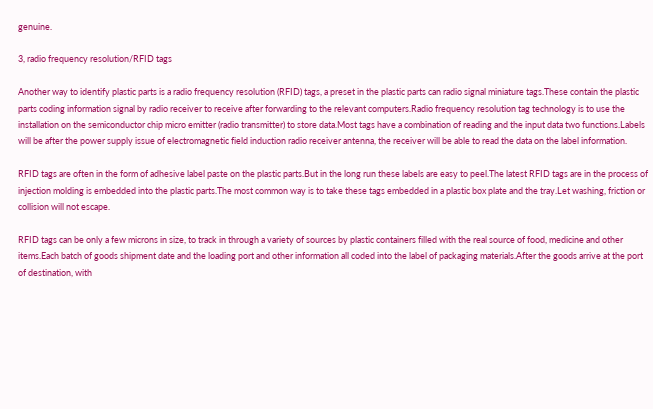genuine.

3, radio frequency resolution/RFID tags

Another way to identify plastic parts is a radio frequency resolution (RFID) tags, a preset in the plastic parts can radio signal miniature tags.These contain the plastic parts coding information signal by radio receiver to receive after forwarding to the relevant computers.Radio frequency resolution tag technology is to use the installation on the semiconductor chip micro emitter (radio transmitter) to store data.Most tags have a combination of reading and the input data two functions.Labels will be after the power supply issue of electromagnetic field induction radio receiver antenna, the receiver will be able to read the data on the label information.

RFID tags are often in the form of adhesive label paste on the plastic parts.But in the long run these labels are easy to peel.The latest RFID tags are in the process of injection molding is embedded into the plastic parts.The most common way is to take these tags embedded in a plastic box plate and the tray.Let washing, friction or collision will not escape.

RFID tags can be only a few microns in size, to track in through a variety of sources by plastic containers filled with the real source of food, medicine and other items.Each batch of goods shipment date and the loading port and other information all coded into the label of packaging materials.After the goods arrive at the port of destination, with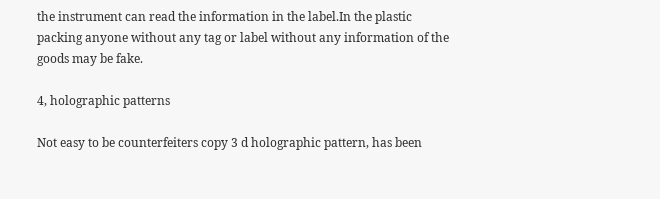the instrument can read the information in the label.In the plastic packing anyone without any tag or label without any information of the goods may be fake.

4, holographic patterns

Not easy to be counterfeiters copy 3 d holographic pattern, has been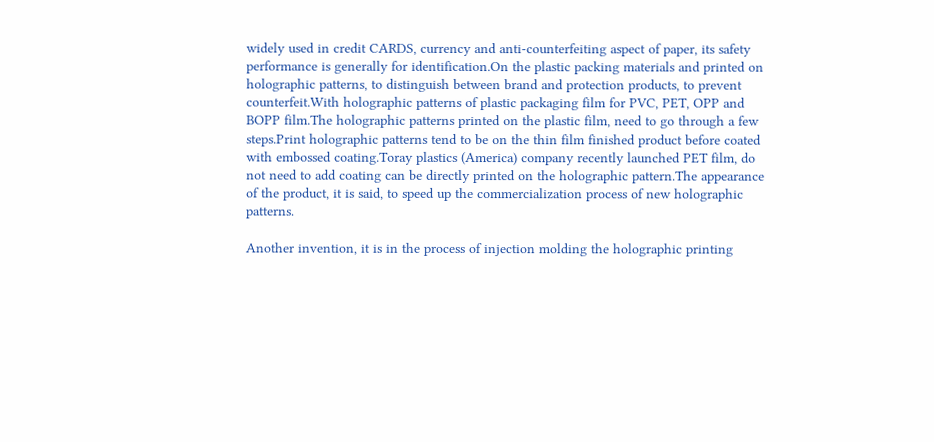widely used in credit CARDS, currency and anti-counterfeiting aspect of paper, its safety performance is generally for identification.On the plastic packing materials and printed on holographic patterns, to distinguish between brand and protection products, to prevent counterfeit.With holographic patterns of plastic packaging film for PVC, PET, OPP and BOPP film.The holographic patterns printed on the plastic film, need to go through a few steps.Print holographic patterns tend to be on the thin film finished product before coated with embossed coating.Toray plastics (America) company recently launched PET film, do not need to add coating can be directly printed on the holographic pattern.The appearance of the product, it is said, to speed up the commercialization process of new holographic patterns.

Another invention, it is in the process of injection molding the holographic printing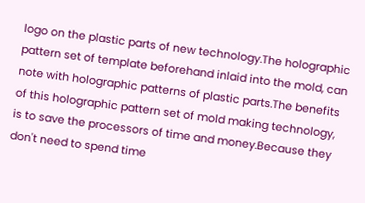logo on the plastic parts of new technology.The holographic pattern set of template beforehand inlaid into the mold, can note with holographic patterns of plastic parts.The benefits of this holographic pattern set of mold making technology, is to save the processors of time and money.Because they don't need to spend time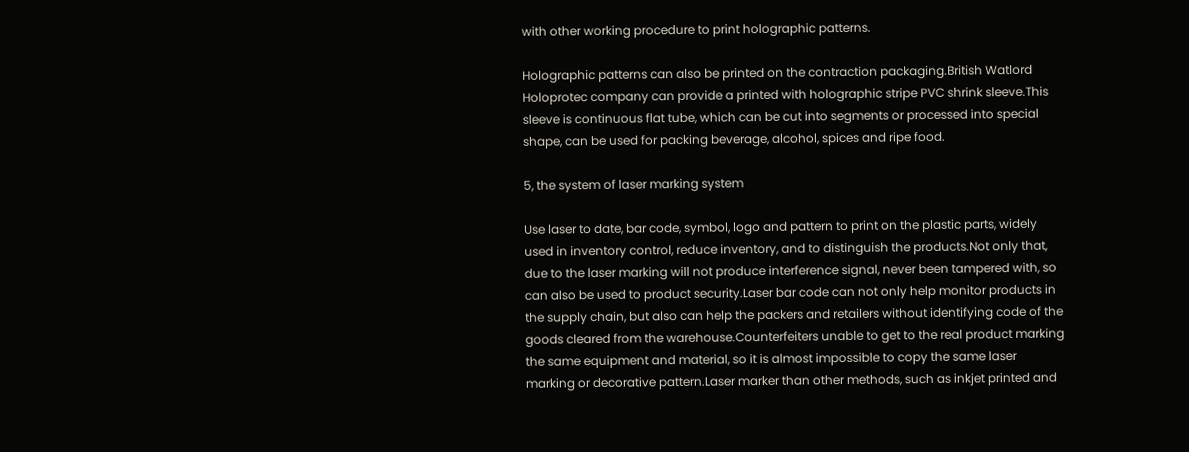with other working procedure to print holographic patterns.

Holographic patterns can also be printed on the contraction packaging.British Watlord Holoprotec company can provide a printed with holographic stripe PVC shrink sleeve.This sleeve is continuous flat tube, which can be cut into segments or processed into special shape, can be used for packing beverage, alcohol, spices and ripe food.

5, the system of laser marking system

Use laser to date, bar code, symbol, logo and pattern to print on the plastic parts, widely used in inventory control, reduce inventory, and to distinguish the products.Not only that, due to the laser marking will not produce interference signal, never been tampered with, so can also be used to product security.Laser bar code can not only help monitor products in the supply chain, but also can help the packers and retailers without identifying code of the goods cleared from the warehouse.Counterfeiters unable to get to the real product marking the same equipment and material, so it is almost impossible to copy the same laser marking or decorative pattern.Laser marker than other methods, such as inkjet printed and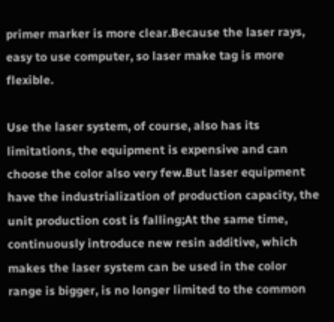primer marker is more clear.Because the laser rays, easy to use computer, so laser make tag is more flexible.

Use the laser system, of course, also has its limitations, the equipment is expensive and can choose the color also very few.But laser equipment have the industrialization of production capacity, the unit production cost is falling;At the same time, continuously introduce new resin additive, which makes the laser system can be used in the color range is bigger, is no longer limited to the common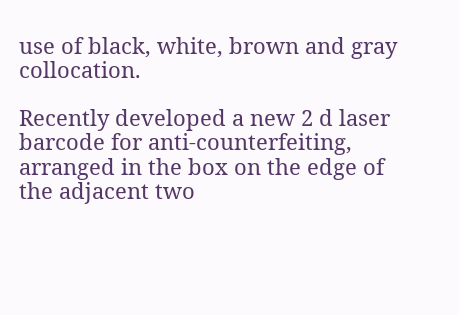use of black, white, brown and gray collocation.

Recently developed a new 2 d laser barcode for anti-counterfeiting, arranged in the box on the edge of the adjacent two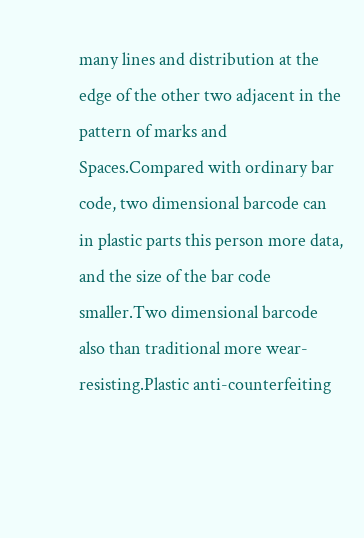many lines and distribution at the edge of the other two adjacent in the pattern of marks and Spaces.Compared with ordinary bar code, two dimensional barcode can in plastic parts this person more data, and the size of the bar code smaller.Two dimensional barcode also than traditional more wear-resisting.Plastic anti-counterfeiting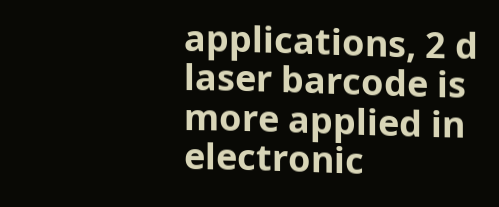applications, 2 d laser barcode is more applied in electronic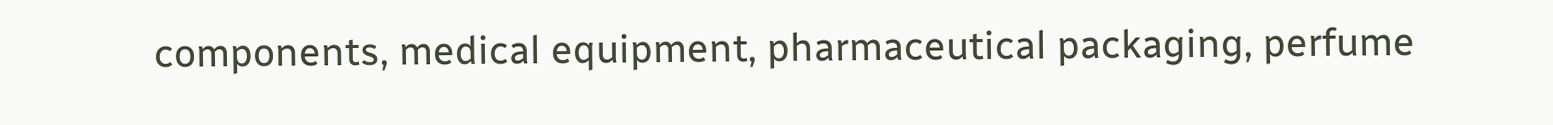components, medical equipment, pharmaceutical packaging, perfume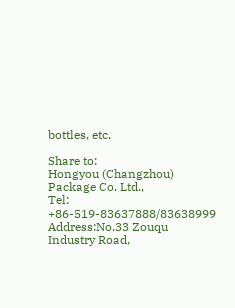bottles, etc.

Share to:
Hongyou (Changzhou) Package Co. Ltd.,
Tel: +86-519-83637888/83638999
Address:No.33 Zouqu Industry Road,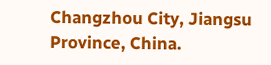Changzhou City, Jiangsu Province, China.